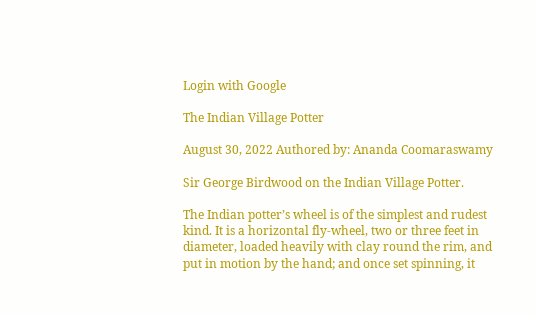Login with Google

The Indian Village Potter

August 30, 2022 Authored by: Ananda Coomaraswamy

Sir George Birdwood on the Indian Village Potter.

The Indian potter’s wheel is of the simplest and rudest kind. It is a horizontal fly-wheel, two or three feet in diameter, loaded heavily with clay round the rim, and put in motion by the hand; and once set spinning, it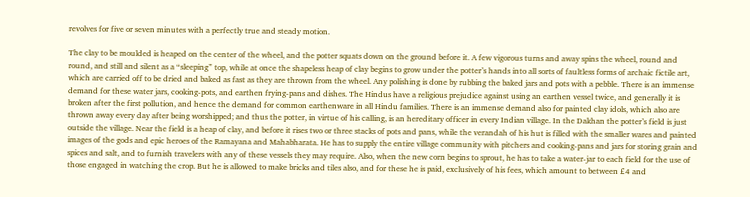revolves for five or seven minutes with a perfectly true and steady motion.

The clay to be moulded is heaped on the center of the wheel, and the potter squats down on the ground before it. A few vigorous turns and away spins the wheel, round and round, and still and silent as a “sleeping” top, while at once the shapeless heap of clay begins to grow under the potter’s hands into all sorts of faultless forms of archaic fictile art, which are carried off to be dried and baked as fast as they are thrown from the wheel. Any polishing is done by rubbing the baked jars and pots with a pebble. There is an immense demand for these water jars, cooking-pots, and earthen frying-pans and dishes. The Hindus have a religious prejudice against using an earthen vessel twice, and generally it is broken after the first pollution, and hence the demand for common earthenware in all Hindu families. There is an immense demand also for painted clay idols, which also are thrown away every day after being worshipped; and thus the potter, in virtue of his calling, is an hereditary officer in every Indian village. In the Dakhan the potter’s field is just outside the village. Near the field is a heap of clay, and before it rises two or three stacks of pots and pans, while the verandah of his hut is filled with the smaller wares and painted images of the gods and epic heroes of the Ramayana and Mahabharata. He has to supply the entire village community with pitchers and cooking-pans and jars for storing grain and spices and salt, and to furnish travelers with any of these vessels they may require. Also, when the new corn begins to sprout, he has to take a water-jar to each field for the use of those engaged in watching the crop. But he is allowed to make bricks and tiles also, and for these he is paid, exclusively of his fees, which amount to between £4 and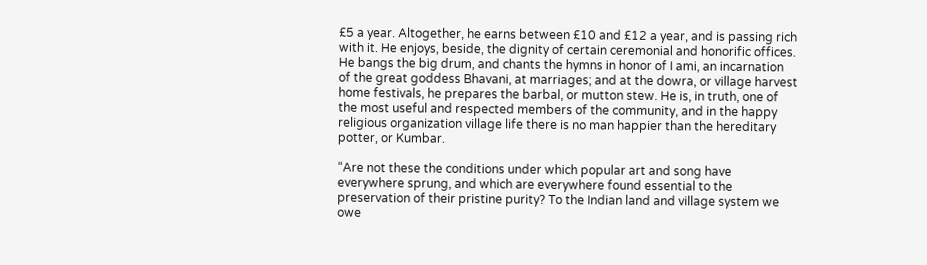£5 a year. Altogether, he earns between £10 and £12 a year, and is passing rich with it. He enjoys, beside, the dignity of certain ceremonial and honorific offices. He bangs the big drum, and chants the hymns in honor of I ami, an incarnation of the great goddess Bhavani, at marriages; and at the dowra, or village harvest home festivals, he prepares the barbal, or mutton stew. He is, in truth, one of the most useful and respected members of the community, and in the happy religious organization village life there is no man happier than the hereditary potter, or Kumbar.

“Are not these the conditions under which popular art and song have everywhere sprung, and which are everywhere found essential to the preservation of their pristine purity? To the Indian land and village system we owe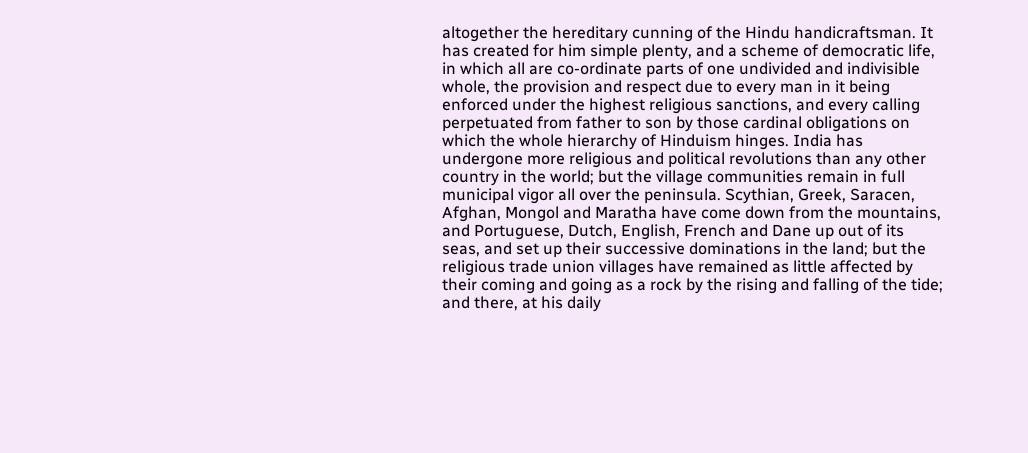altogether the hereditary cunning of the Hindu handicraftsman. It has created for him simple plenty, and a scheme of democratic life, in which all are co-ordinate parts of one undivided and indivisible whole, the provision and respect due to every man in it being enforced under the highest religious sanctions, and every calling perpetuated from father to son by those cardinal obligations on which the whole hierarchy of Hinduism hinges. India has undergone more religious and political revolutions than any other country in the world; but the village communities remain in full municipal vigor all over the peninsula. Scythian, Greek, Saracen, Afghan, Mongol and Maratha have come down from the mountains, and Portuguese, Dutch, English, French and Dane up out of its seas, and set up their successive dominations in the land; but the religious trade union villages have remained as little affected by their coming and going as a rock by the rising and falling of the tide; and there, at his daily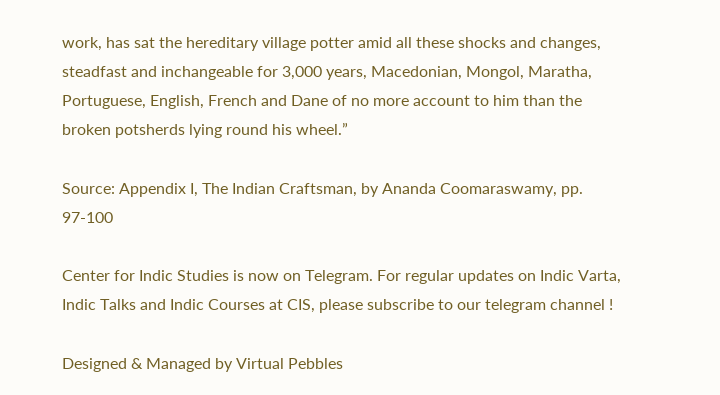work, has sat the hereditary village potter amid all these shocks and changes, steadfast and inchangeable for 3,000 years, Macedonian, Mongol, Maratha, Portuguese, English, French and Dane of no more account to him than the broken potsherds lying round his wheel.”

Source: Appendix I, The Indian Craftsman, by Ananda Coomaraswamy, pp. 97-100

Center for Indic Studies is now on Telegram. For regular updates on Indic Varta, Indic Talks and Indic Courses at CIS, please subscribe to our telegram channel !

Designed & Managed by Virtual Pebbles